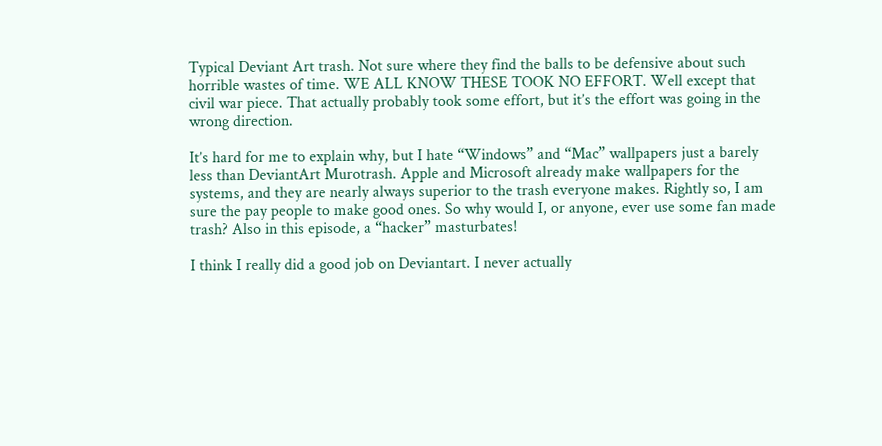Typical Deviant Art trash. Not sure where they find the balls to be defensive about such horrible wastes of time. WE ALL KNOW THESE TOOK NO EFFORT. Well except that civil war piece. That actually probably took some effort, but it’s the effort was going in the wrong direction.

It’s hard for me to explain why, but I hate “Windows” and “Mac” wallpapers just a barely less than DeviantArt Murotrash. Apple and Microsoft already make wallpapers for the systems, and they are nearly always superior to the trash everyone makes. Rightly so, I am sure the pay people to make good ones. So why would I, or anyone, ever use some fan made trash? Also in this episode, a “hacker” masturbates!

I think I really did a good job on Deviantart. I never actually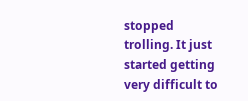stopped trolling. It just started getting very difficult to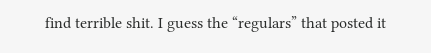find terrible shit. I guess the “regulars” that posted it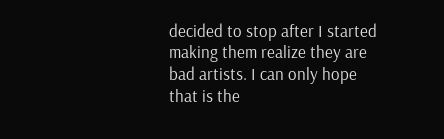decided to stop after I started making them realize they are bad artists. I can only hope that is the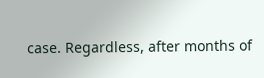case. Regardless, after months of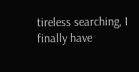tireless searching, I finally have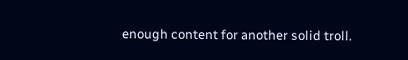enough content for another solid troll.